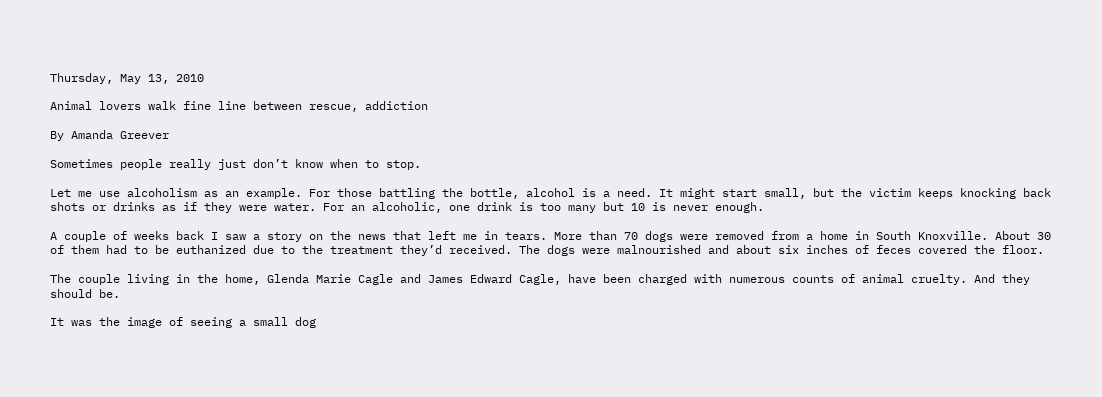Thursday, May 13, 2010

Animal lovers walk fine line between rescue, addiction

By Amanda Greever

Sometimes people really just don’t know when to stop.

Let me use alcoholism as an example. For those battling the bottle, alcohol is a need. It might start small, but the victim keeps knocking back shots or drinks as if they were water. For an alcoholic, one drink is too many but 10 is never enough.

A couple of weeks back I saw a story on the news that left me in tears. More than 70 dogs were removed from a home in South Knoxville. About 30 of them had to be euthanized due to the treatment they’d received. The dogs were malnourished and about six inches of feces covered the floor.

The couple living in the home, Glenda Marie Cagle and James Edward Cagle, have been charged with numerous counts of animal cruelty. And they should be.

It was the image of seeing a small dog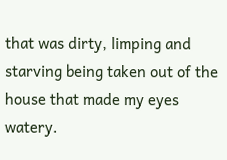that was dirty, limping and starving being taken out of the house that made my eyes watery.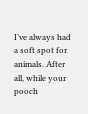I’ve always had a soft spot for animals. After all, while your pooch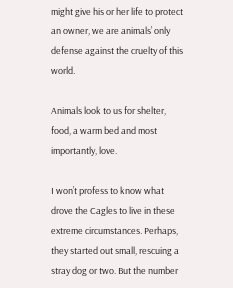might give his or her life to protect an owner, we are animals’ only defense against the cruelty of this world.

Animals look to us for shelter, food, a warm bed and most importantly, love.

I won’t profess to know what drove the Cagles to live in these extreme circumstances. Perhaps, they started out small, rescuing a stray dog or two. But the number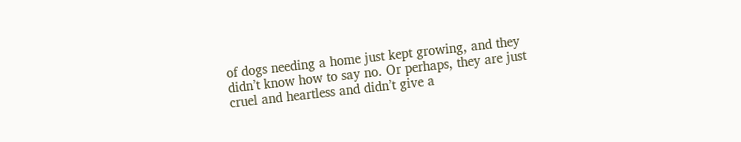of dogs needing a home just kept growing, and they didn’t know how to say no. Or perhaps, they are just cruel and heartless and didn’t give a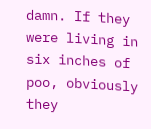damn. If they were living in six inches of poo, obviously they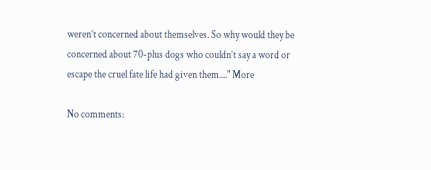weren’t concerned about themselves. So why would they be concerned about 70-plus dogs who couldn’t say a word or escape the cruel fate life had given them...." More

No comments: